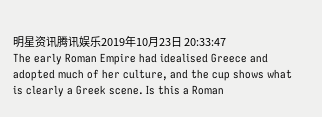明星资讯腾讯娱乐2019年10月23日 20:33:47
The early Roman Empire had idealised Greece and adopted much of her culture, and the cup shows what is clearly a Greek scene. Is this a Roman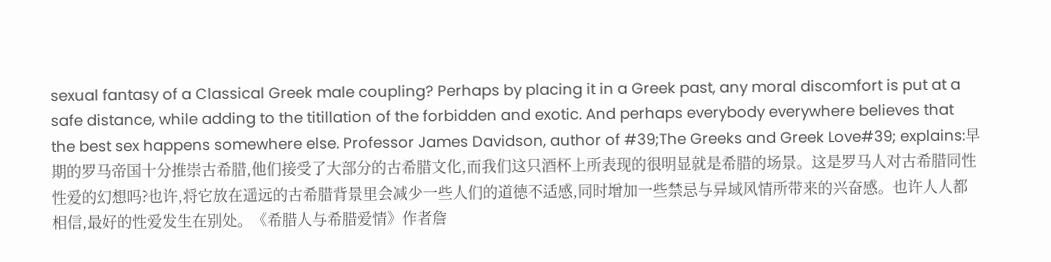sexual fantasy of a Classical Greek male coupling? Perhaps by placing it in a Greek past, any moral discomfort is put at a safe distance, while adding to the titillation of the forbidden and exotic. And perhaps everybody everywhere believes that the best sex happens somewhere else. Professor James Davidson, author of #39;The Greeks and Greek Love#39; explains:早期的罗马帝国十分推崇古希腊,他们接受了大部分的古希腊文化,而我们这只酒杯上所表现的很明显就是希腊的场景。这是罗马人对古希腊同性性爱的幻想吗?也许,将它放在遥远的古希腊背景里会减少一些人们的道德不适感,同时增加一些禁忌与异域风情所带来的兴奋感。也许人人都相信,最好的性爱发生在别处。《希腊人与希腊爱情》作者詹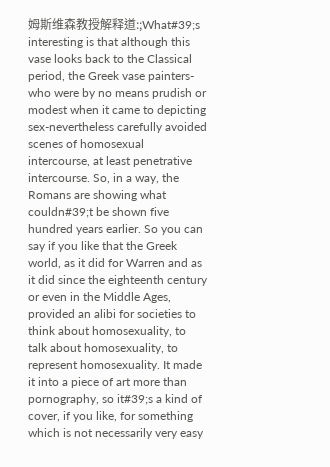姆斯维森教授解释道:;What#39;s interesting is that although this vase looks back to the Classical period, the Greek vase painters-who were by no means prudish or modest when it came to depicting sex-nevertheless carefully avoided scenes of homosexual intercourse, at least penetrative intercourse. So, in a way, the Romans are showing what couldn#39;t be shown five hundred years earlier. So you can say if you like that the Greek world, as it did for Warren and as it did since the eighteenth century or even in the Middle Ages, provided an alibi for societies to think about homosexuality, to talk about homosexuality, to represent homosexuality. It made it into a piece of art more than pornography, so it#39;s a kind of cover, if you like, for something which is not necessarily very easy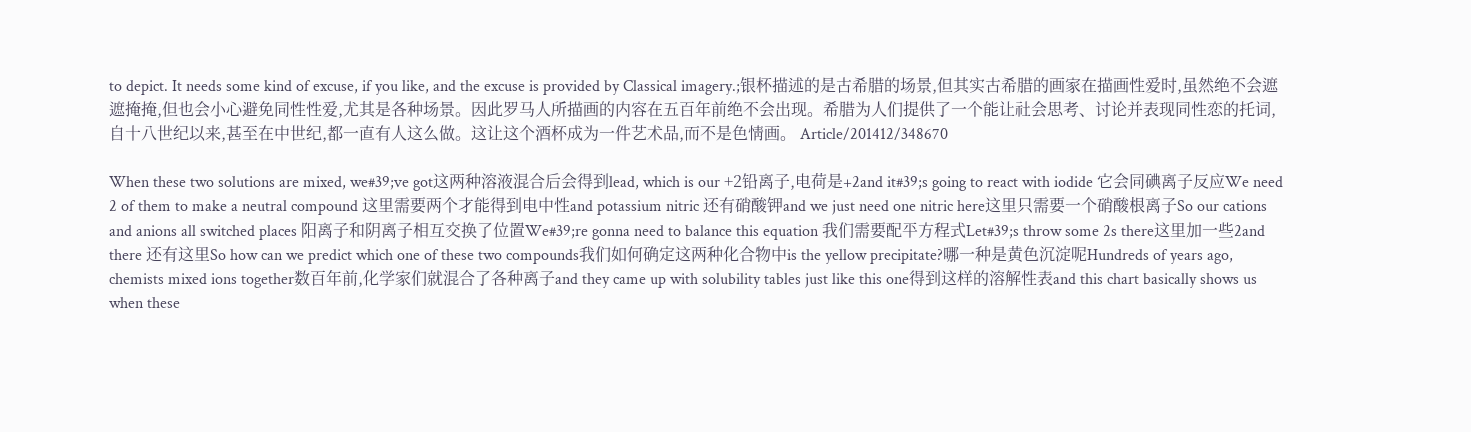to depict. It needs some kind of excuse, if you like, and the excuse is provided by Classical imagery.;银杯描述的是古希腊的场景,但其实古希腊的画家在描画性爱时,虽然绝不会遮遮掩掩,但也会小心避免同性性爱,尤其是各种场景。因此罗马人所描画的内容在五百年前绝不会出现。希腊为人们提供了一个能让社会思考、讨论并表现同性恋的托词, 自十八世纪以来,甚至在中世纪,都一直有人这么做。这让这个酒杯成为一件艺术品,而不是色情画。 Article/201412/348670

When these two solutions are mixed, we#39;ve got这两种溶液混合后会得到lead, which is our +2铅离子,电荷是+2and it#39;s going to react with iodide 它会同碘离子反应We need 2 of them to make a neutral compound 这里需要两个才能得到电中性and potassium nitric 还有硝酸钾and we just need one nitric here这里只需要一个硝酸根离子So our cations and anions all switched places 阳离子和阴离子相互交换了位置We#39;re gonna need to balance this equation 我们需要配平方程式Let#39;s throw some 2s there这里加一些2and there 还有这里So how can we predict which one of these two compounds我们如何确定这两种化合物中is the yellow precipitate?哪一种是黄色沉淀呢Hundreds of years ago, chemists mixed ions together数百年前,化学家们就混合了各种离子and they came up with solubility tables just like this one得到这样的溶解性表and this chart basically shows us when these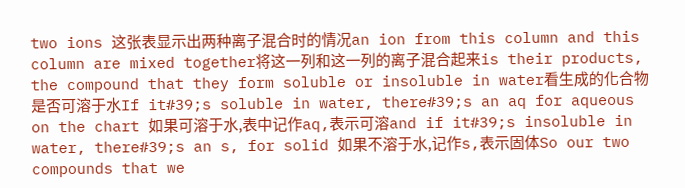two ions 这张表显示出两种离子混合时的情况an ion from this column and this column are mixed together将这一列和这一列的离子混合起来is their products, the compound that they form soluble or insoluble in water看生成的化合物是否可溶于水If it#39;s soluble in water, there#39;s an aq for aqueous on the chart 如果可溶于水,表中记作aq,表示可溶and if it#39;s insoluble in water, there#39;s an s, for solid 如果不溶于水,记作s,表示固体So our two compounds that we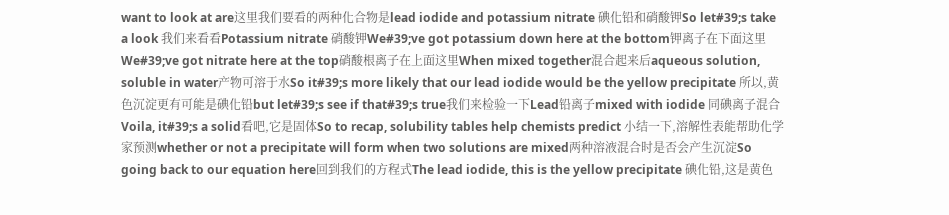want to look at are这里我们要看的两种化合物是lead iodide and potassium nitrate 碘化铅和硝酸钾So let#39;s take a look 我们来看看Potassium nitrate 硝酸钾We#39;ve got potassium down here at the bottom钾离子在下面这里We#39;ve got nitrate here at the top硝酸根离子在上面这里When mixed together混合起来后aqueous solution, soluble in water产物可溶于水So it#39;s more likely that our lead iodide would be the yellow precipitate 所以,黄色沉淀更有可能是碘化铅but let#39;s see if that#39;s true我们来检验一下Lead铅离子mixed with iodide 同碘离子混合Voila, it#39;s a solid看吧,它是固体So to recap, solubility tables help chemists predict 小结一下,溶解性表能帮助化学家预测whether or not a precipitate will form when two solutions are mixed两种溶液混合时是否会产生沉淀So going back to our equation here回到我们的方程式The lead iodide, this is the yellow precipitate 碘化铅,这是黄色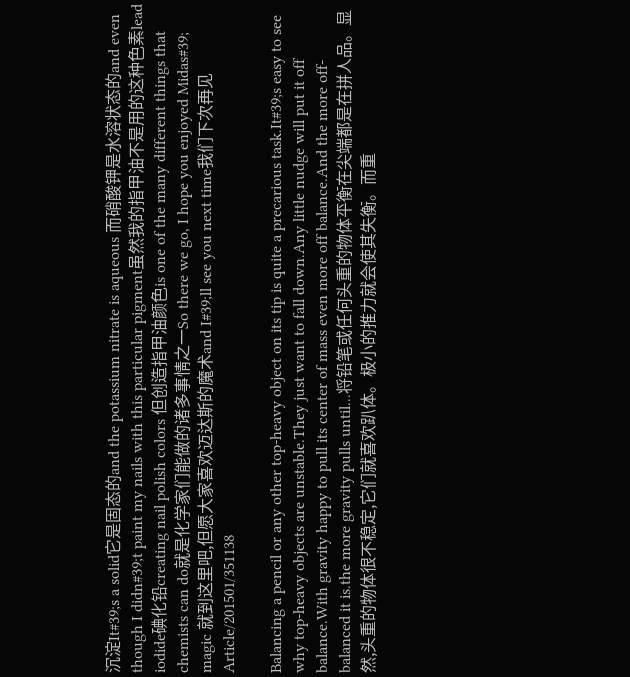沉淀It#39;s a solid它是固态的and the potassium nitrate is aqueous 而硝酸钾是水溶状态的and even though I didn#39;t paint my nails with this particular pigment虽然我的指甲油不是用的这种色素lead iodide碘化铅creating nail polish colors 但创造指甲油颜色is one of the many different things that chemists can do就是化学家们能做的诸多事情之一So there we go, I hope you enjoyed Midas#39; magic 就到这里吧,但愿大家喜欢迈达斯的魔术and I#39;ll see you next time我们下次再见 Article/201501/351138

Balancing a pencil or any other top-heavy object on its tip is quite a precarious task.It#39;s easy to see why top-heavy objects are unstable.They just want to fall down.Any little nudge will put it off balance.With gravity happy to pull its center of mass even more off balance.And the more off-balanced it is.the more gravity pulls until...将铅笔或任何头重的物体平衡在尖端都是在拼人品。显然,头重的物体很不稳定,它们就喜欢趴体。极小的推力就会使其失衡。而重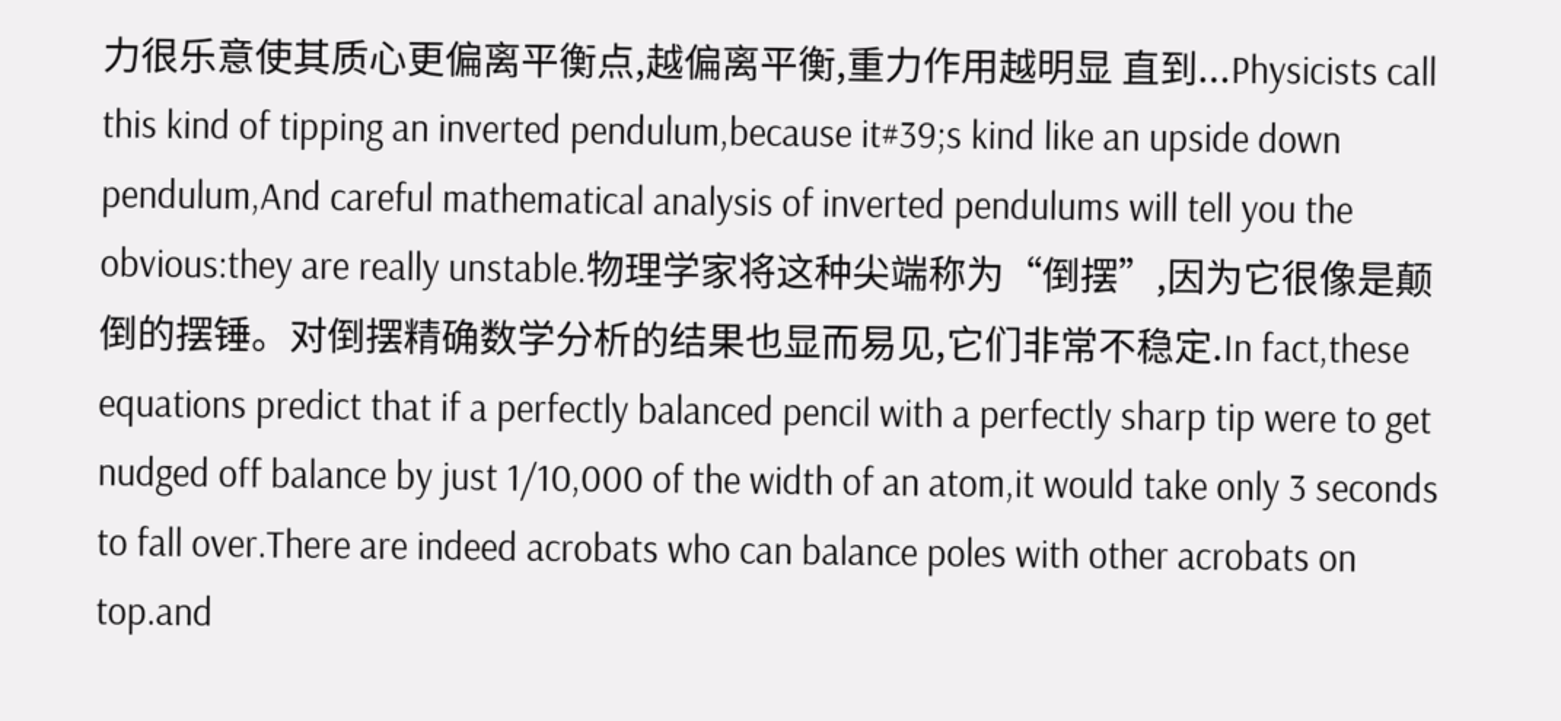力很乐意使其质心更偏离平衡点,越偏离平衡,重力作用越明显 直到...Physicists call this kind of tipping an inverted pendulum,because it#39;s kind like an upside down pendulum,And careful mathematical analysis of inverted pendulums will tell you the obvious:they are really unstable.物理学家将这种尖端称为“倒摆”,因为它很像是颠倒的摆锤。对倒摆精确数学分析的结果也显而易见,它们非常不稳定.In fact,these equations predict that if a perfectly balanced pencil with a perfectly sharp tip were to get nudged off balance by just 1/10,000 of the width of an atom,it would take only 3 seconds to fall over.There are indeed acrobats who can balance poles with other acrobats on top.and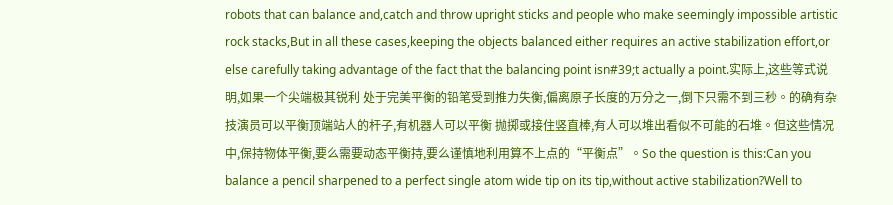robots that can balance and,catch and throw upright sticks and people who make seemingly impossible artistic rock stacks,But in all these cases,keeping the objects balanced either requires an active stabilization effort,or else carefully taking advantage of the fact that the balancing point isn#39;t actually a point.实际上,这些等式说明,如果一个尖端极其锐利 处于完美平衡的铅笔受到推力失衡,偏离原子长度的万分之一,倒下只需不到三秒。的确有杂技演员可以平衡顶端站人的杆子,有机器人可以平衡 抛掷或接住竖直棒,有人可以堆出看似不可能的石堆。但这些情况中,保持物体平衡,要么需要动态平衡持,要么谨慎地利用算不上点的“平衡点”。So the question is this:Can you balance a pencil sharpened to a perfect single atom wide tip on its tip,without active stabilization?Well to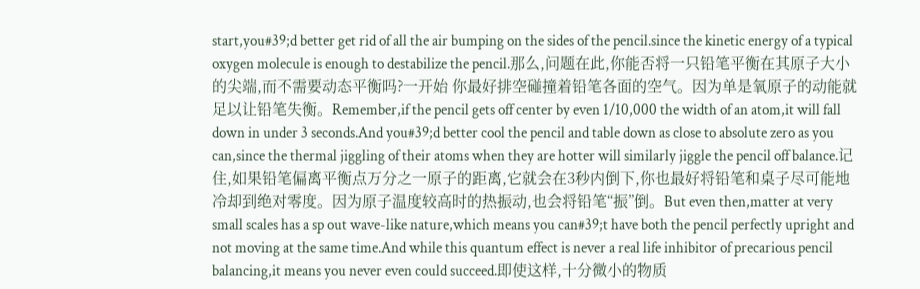start,you#39;d better get rid of all the air bumping on the sides of the pencil.since the kinetic energy of a typical oxygen molecule is enough to destabilize the pencil.那么,问题在此,你能否将一只铅笔平衡在其原子大小的尖端,而不需要动态平衡吗?一开始 你最好排空碰撞着铅笔各面的空气。因为单是氧原子的动能就足以让铅笔失衡。Remember,if the pencil gets off center by even 1/10,000 the width of an atom,it will fall down in under 3 seconds.And you#39;d better cool the pencil and table down as close to absolute zero as you can,since the thermal jiggling of their atoms when they are hotter will similarly jiggle the pencil off balance.记住,如果铅笔偏离平衡点万分之一原子的距离,它就会在3秒内倒下,你也最好将铅笔和桌子尽可能地冷却到绝对零度。因为原子温度较高时的热振动,也会将铅笔“振”倒。But even then,matter at very small scales has a sp out wave-like nature,which means you can#39;t have both the pencil perfectly upright and not moving at the same time.And while this quantum effect is never a real life inhibitor of precarious pencil balancing,it means you never even could succeed.即使这样,十分微小的物质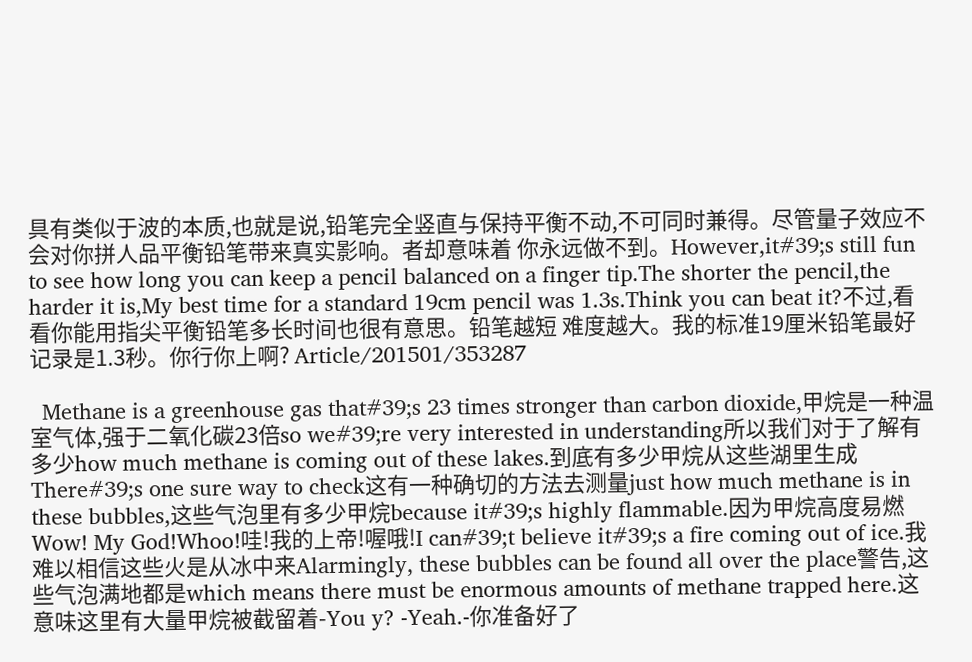具有类似于波的本质,也就是说,铅笔完全竖直与保持平衡不动,不可同时兼得。尽管量子效应不会对你拼人品平衡铅笔带来真实影响。者却意味着 你永远做不到。However,it#39;s still fun to see how long you can keep a pencil balanced on a finger tip.The shorter the pencil,the harder it is,My best time for a standard 19cm pencil was 1.3s.Think you can beat it?不过,看看你能用指尖平衡铅笔多长时间也很有意思。铅笔越短 难度越大。我的标准19厘米铅笔最好记录是1.3秒。你行你上啊? Article/201501/353287

  Methane is a greenhouse gas that#39;s 23 times stronger than carbon dioxide,甲烷是一种温室气体,强于二氧化碳23倍so we#39;re very interested in understanding所以我们对于了解有多少how much methane is coming out of these lakes.到底有多少甲烷从这些湖里生成There#39;s one sure way to check这有一种确切的方法去测量just how much methane is in these bubbles,这些气泡里有多少甲烷because it#39;s highly flammable.因为甲烷高度易燃Wow! My God!Whoo!哇!我的上帝!喔哦!I can#39;t believe it#39;s a fire coming out of ice.我难以相信这些火是从冰中来Alarmingly, these bubbles can be found all over the place警告,这些气泡满地都是which means there must be enormous amounts of methane trapped here.这意味这里有大量甲烷被截留着-You y? -Yeah.-你准备好了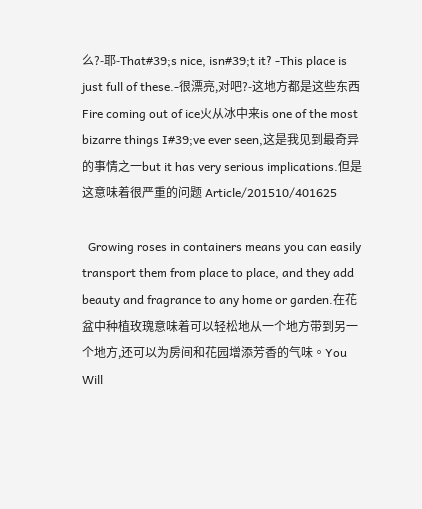么?-耶-That#39;s nice, isn#39;t it? -This place is just full of these.-很漂亮,对吧?-这地方都是这些东西Fire coming out of ice火从冰中来is one of the most bizarre things I#39;ve ever seen,这是我见到最奇异的事情之一but it has very serious implications.但是这意味着很严重的问题 Article/201510/401625

  Growing roses in containers means you can easily transport them from place to place, and they add beauty and fragrance to any home or garden.在花盆中种植玫瑰意味着可以轻松地从一个地方带到另一个地方,还可以为房间和花园增添芳香的气味。You Will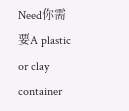Need你需要A plastic or clay container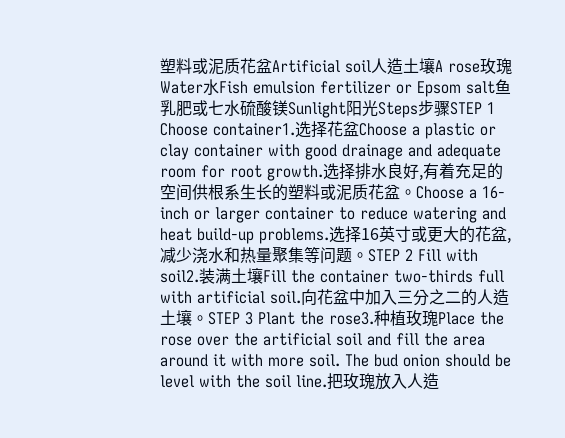塑料或泥质花盆Artificial soil人造土壤A rose玫瑰Water水Fish emulsion fertilizer or Epsom salt鱼乳肥或七水硫酸镁Sunlight阳光Steps步骤STEP 1 Choose container1.选择花盆Choose a plastic or clay container with good drainage and adequate room for root growth.选择排水良好,有着充足的空间供根系生长的塑料或泥质花盆。Choose a 16-inch or larger container to reduce watering and heat build-up problems.选择16英寸或更大的花盆,减少浇水和热量聚集等问题。STEP 2 Fill with soil2.装满土壤Fill the container two-thirds full with artificial soil.向花盆中加入三分之二的人造土壤。STEP 3 Plant the rose3.种植玫瑰Place the rose over the artificial soil and fill the area around it with more soil. The bud onion should be level with the soil line.把玫瑰放入人造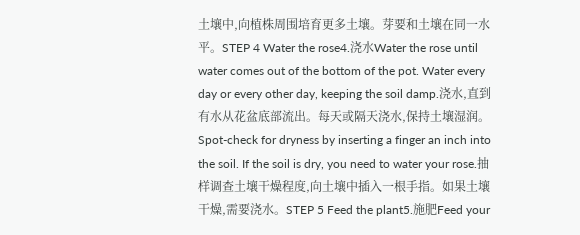土壤中,向植株周围培育更多土壤。芽要和土壤在同一水平。STEP 4 Water the rose4.浇水Water the rose until water comes out of the bottom of the pot. Water every day or every other day, keeping the soil damp.浇水,直到有水从花盆底部流出。每天或隔天浇水,保持土壤湿润。Spot-check for dryness by inserting a finger an inch into the soil. If the soil is dry, you need to water your rose.抽样调查土壤干燥程度,向土壤中插入一根手指。如果土壤干燥,需要浇水。STEP 5 Feed the plant5.施肥Feed your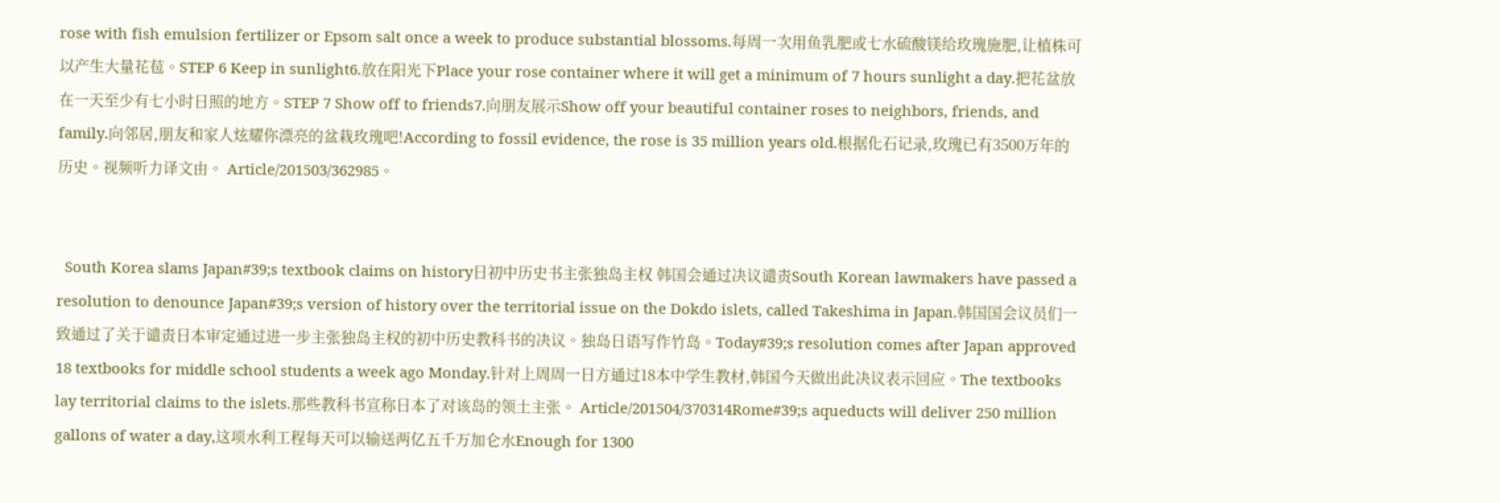rose with fish emulsion fertilizer or Epsom salt once a week to produce substantial blossoms.每周一次用鱼乳肥或七水硫酸镁给玫瑰施肥,让植株可以产生大量花苞。STEP 6 Keep in sunlight6.放在阳光下Place your rose container where it will get a minimum of 7 hours sunlight a day.把花盆放在一天至少有七小时日照的地方。STEP 7 Show off to friends7.向朋友展示Show off your beautiful container roses to neighbors, friends, and family.向邻居,朋友和家人炫耀你漂亮的盆栽玫瑰吧!According to fossil evidence, the rose is 35 million years old.根据化石记录,玫瑰已有3500万年的历史。视频听力译文由。 Article/201503/362985。


  South Korea slams Japan#39;s textbook claims on history日初中历史书主张独岛主权 韩国会通过决议谴责South Korean lawmakers have passed a resolution to denounce Japan#39;s version of history over the territorial issue on the Dokdo islets, called Takeshima in Japan.韩国国会议员们一致通过了关于谴责日本审定通过进一步主张独岛主权的初中历史教科书的决议。独岛日语写作竹岛。Today#39;s resolution comes after Japan approved 18 textbooks for middle school students a week ago Monday.针对上周周一日方通过18本中学生教材,韩国今天做出此决议表示回应。The textbooks lay territorial claims to the islets.那些教科书宣称日本了对该岛的领土主张。 Article/201504/370314Rome#39;s aqueducts will deliver 250 million gallons of water a day,这项水利工程每天可以输送两亿五千万加仑水Enough for 1300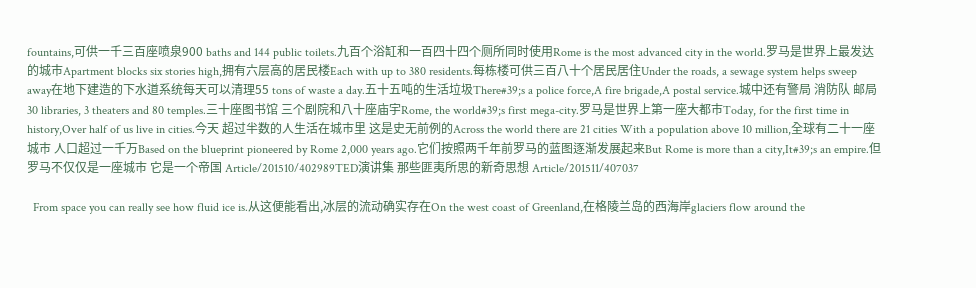fountains,可供一千三百座喷泉900 baths and 144 public toilets.九百个浴缸和一百四十四个厕所同时使用Rome is the most advanced city in the world.罗马是世界上最发达的城市Apartment blocks six stories high,拥有六层高的居民楼Each with up to 380 residents.每栋楼可供三百八十个居民居住Under the roads, a sewage system helps sweep away在地下建造的下水道系统每天可以清理55 tons of waste a day.五十五吨的生活垃圾There#39;s a police force,A fire brigade,A postal service.城中还有警局 消防队 邮局30 libraries, 3 theaters and 80 temples.三十座图书馆 三个剧院和八十座庙宇Rome, the world#39;s first mega-city.罗马是世界上第一座大都市Today, for the first time in history,Over half of us live in cities.今天 超过半数的人生活在城市里 这是史无前例的Across the world there are 21 cities With a population above 10 million,全球有二十一座城市 人口超过一千万Based on the blueprint pioneered by Rome 2,000 years ago.它们按照两千年前罗马的蓝图逐渐发展起来But Rome is more than a city,It#39;s an empire.但罗马不仅仅是一座城市 它是一个帝国 Article/201510/402989TED演讲集 那些匪夷所思的新奇思想 Article/201511/407037

  From space you can really see how fluid ice is.从这便能看出,冰层的流动确实存在On the west coast of Greenland,在格陵兰岛的西海岸glaciers flow around the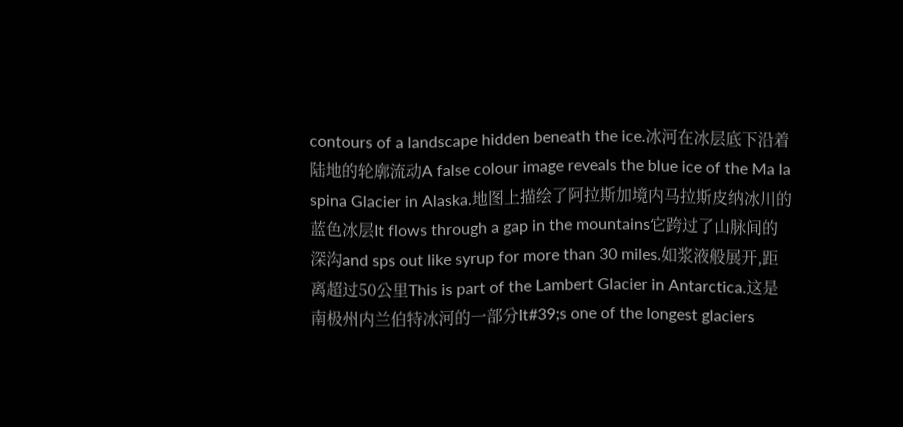contours of a landscape hidden beneath the ice.冰河在冰层底下沿着陆地的轮廓流动A false colour image reveals the blue ice of the Ma la spina Glacier in Alaska.地图上描绘了阿拉斯加境内马拉斯皮纳冰川的蓝色冰层It flows through a gap in the mountains它跨过了山脉间的深沟and sps out like syrup for more than 30 miles.如浆液般展开,距离超过50公里This is part of the Lambert Glacier in Antarctica.这是南极州内兰伯特冰河的一部分It#39;s one of the longest glaciers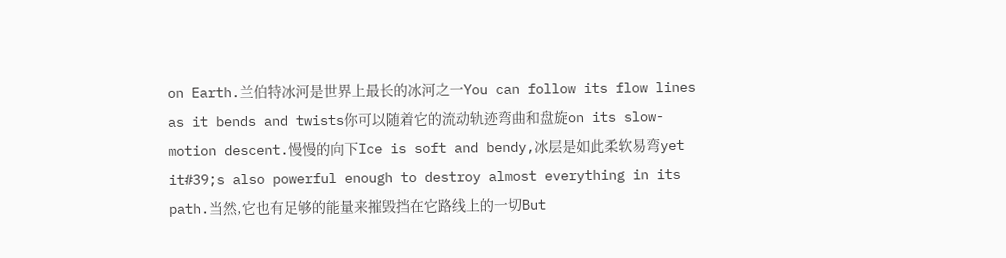on Earth.兰伯特冰河是世界上最长的冰河之一You can follow its flow lines as it bends and twists你可以随着它的流动轨迹弯曲和盘旋on its slow-motion descent.慢慢的向下Ice is soft and bendy,冰层是如此柔软易弯yet it#39;s also powerful enough to destroy almost everything in its path.当然,它也有足够的能量来摧毁挡在它路线上的一切But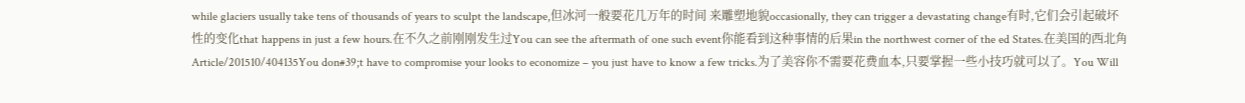while glaciers usually take tens of thousands of years to sculpt the landscape,但冰河一般要花几万年的时间 来雕塑地貌occasionally, they can trigger a devastating change有时,它们会引起破坏性的变化that happens in just a few hours.在不久之前刚刚发生过You can see the aftermath of one such event你能看到这种事情的后果in the northwest corner of the ed States.在美国的西北角 Article/201510/404135You don#39;t have to compromise your looks to economize – you just have to know a few tricks.为了美容你不需要花费血本,只要掌握一些小技巧就可以了。You Will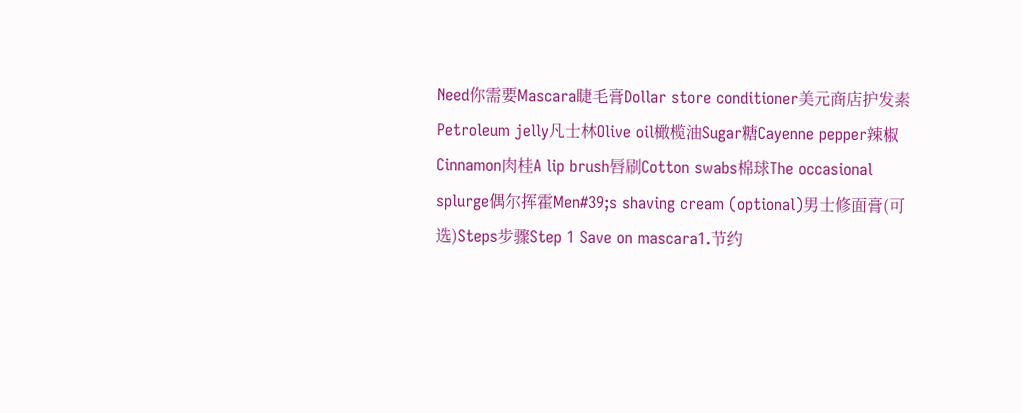Need你需要Mascara睫毛膏Dollar store conditioner美元商店护发素Petroleum jelly凡士林Olive oil橄榄油Sugar糖Cayenne pepper辣椒Cinnamon肉桂A lip brush唇刷Cotton swabs棉球The occasional splurge偶尔挥霍Men#39;s shaving cream (optional)男士修面膏(可选)Steps步骤Step 1 Save on mascara1.节约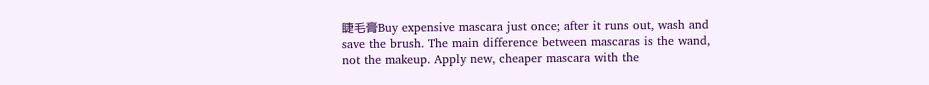睫毛膏Buy expensive mascara just once; after it runs out, wash and save the brush. The main difference between mascaras is the wand, not the makeup. Apply new, cheaper mascara with the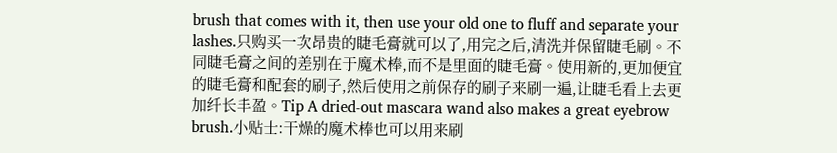brush that comes with it, then use your old one to fluff and separate your lashes.只购买一次昂贵的睫毛膏就可以了,用完之后,清洗并保留睫毛刷。不同睫毛膏之间的差别在于魔术棒,而不是里面的睫毛膏。使用新的,更加便宜的睫毛膏和配套的刷子,然后使用之前保存的刷子来刷一遍,让睫毛看上去更加纤长丰盈。Tip A dried-out mascara wand also makes a great eyebrow brush.小贴士:干燥的魔术棒也可以用来刷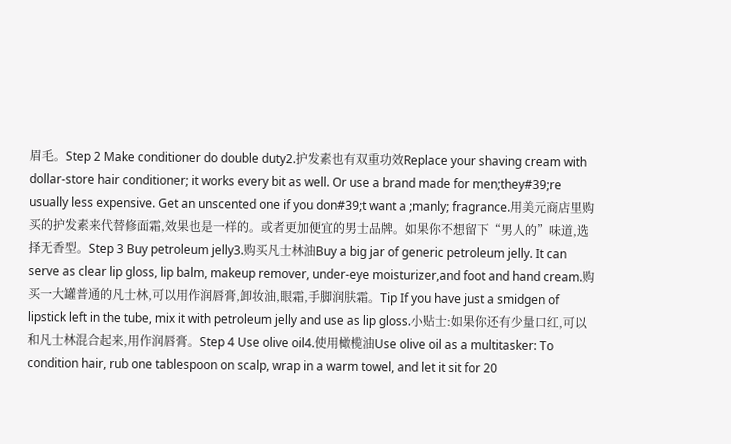眉毛。Step 2 Make conditioner do double duty2.护发素也有双重功效Replace your shaving cream with dollar-store hair conditioner; it works every bit as well. Or use a brand made for men;they#39;re usually less expensive. Get an unscented one if you don#39;t want a ;manly; fragrance.用美元商店里购买的护发素来代替修面霜,效果也是一样的。或者更加便宜的男士品牌。如果你不想留下“男人的”味道,选择无香型。Step 3 Buy petroleum jelly3.购买凡士林油Buy a big jar of generic petroleum jelly. It can serve as clear lip gloss, lip balm, makeup remover, under-eye moisturizer,and foot and hand cream.购买一大罐普通的凡士林,可以用作润唇膏,卸妆油,眼霜,手脚润肤霜。Tip If you have just a smidgen of lipstick left in the tube, mix it with petroleum jelly and use as lip gloss.小贴士:如果你还有少量口红,可以和凡士林混合起来,用作润唇膏。Step 4 Use olive oil4.使用橄榄油Use olive oil as a multitasker: To condition hair, rub one tablespoon on scalp, wrap in a warm towel, and let it sit for 20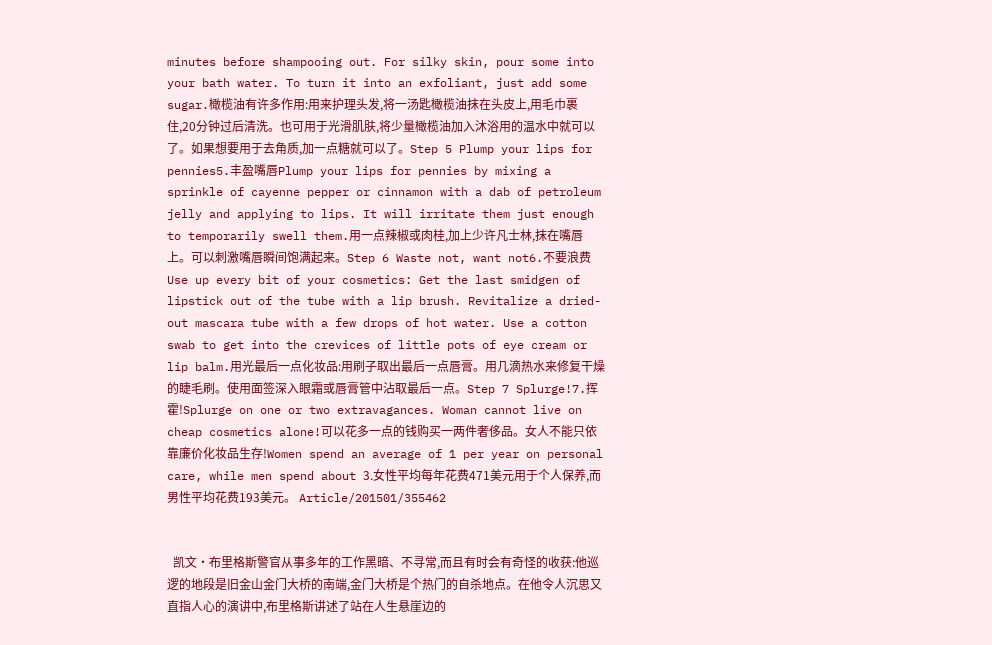minutes before shampooing out. For silky skin, pour some into your bath water. To turn it into an exfoliant, just add some sugar.橄榄油有许多作用:用来护理头发,将一汤匙橄榄油抹在头皮上,用毛巾裹住,20分钟过后清洗。也可用于光滑肌肤,将少量橄榄油加入沐浴用的温水中就可以了。如果想要用于去角质,加一点糖就可以了。Step 5 Plump your lips for pennies5.丰盈嘴唇Plump your lips for pennies by mixing a sprinkle of cayenne pepper or cinnamon with a dab of petroleum jelly and applying to lips. It will irritate them just enough to temporarily swell them.用一点辣椒或肉桂,加上少许凡士林,抹在嘴唇上。可以刺激嘴唇瞬间饱满起来。Step 6 Waste not, want not6.不要浪费Use up every bit of your cosmetics: Get the last smidgen of lipstick out of the tube with a lip brush. Revitalize a dried-out mascara tube with a few drops of hot water. Use a cotton swab to get into the crevices of little pots of eye cream or lip balm.用光最后一点化妆品:用刷子取出最后一点唇膏。用几滴热水来修复干燥的睫毛刷。使用面签深入眼霜或唇膏管中沾取最后一点。Step 7 Splurge!7.挥霍!Splurge on one or two extravagances. Woman cannot live on cheap cosmetics alone!可以花多一点的钱购买一两件奢侈品。女人不能只依靠廉价化妆品生存!Women spend an average of 1 per year on personal care, while men spend about 3.女性平均每年花费471美元用于个人保养,而男性平均花费193美元。 Article/201501/355462


  凯文·布里格斯警官从事多年的工作黑暗、不寻常,而且有时会有奇怪的收获:他巡逻的地段是旧金山金门大桥的南端,金门大桥是个热门的自杀地点。在他令人沉思又直指人心的演讲中,布里格斯讲述了站在人生悬崖边的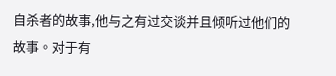自杀者的故事,他与之有过交谈并且倾听过他们的故事。对于有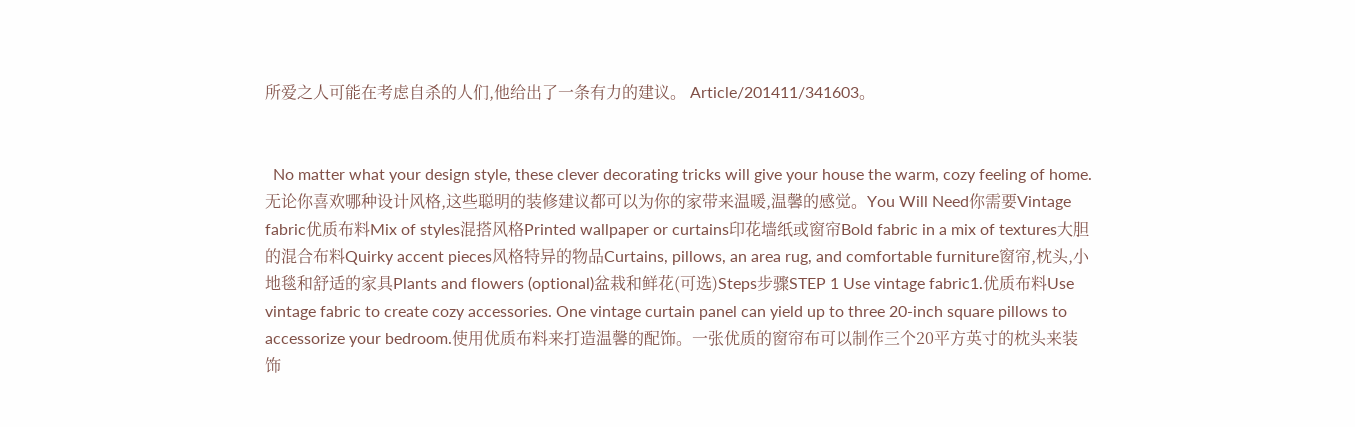所爱之人可能在考虑自杀的人们,他给出了一条有力的建议。 Article/201411/341603。


  No matter what your design style, these clever decorating tricks will give your house the warm, cozy feeling of home.无论你喜欢哪种设计风格,这些聪明的装修建议都可以为你的家带来温暖,温馨的感觉。You Will Need你需要Vintage fabric优质布料Mix of styles混搭风格Printed wallpaper or curtains印花墙纸或窗帘Bold fabric in a mix of textures大胆的混合布料Quirky accent pieces风格特异的物品Curtains, pillows, an area rug, and comfortable furniture窗帘,枕头,小地毯和舒适的家具Plants and flowers (optional)盆栽和鲜花(可选)Steps步骤STEP 1 Use vintage fabric1.优质布料Use vintage fabric to create cozy accessories. One vintage curtain panel can yield up to three 20-inch square pillows to accessorize your bedroom.使用优质布料来打造温馨的配饰。一张优质的窗帘布可以制作三个20平方英寸的枕头来装饰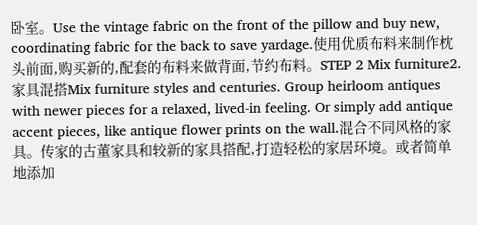卧室。Use the vintage fabric on the front of the pillow and buy new, coordinating fabric for the back to save yardage.使用优质布料来制作枕头前面,购买新的,配套的布料来做背面,节约布料。STEP 2 Mix furniture2.家具混搭Mix furniture styles and centuries. Group heirloom antiques with newer pieces for a relaxed, lived-in feeling. Or simply add antique accent pieces, like antique flower prints on the wall.混合不同风格的家具。传家的古董家具和较新的家具搭配,打造轻松的家居环境。或者简单地添加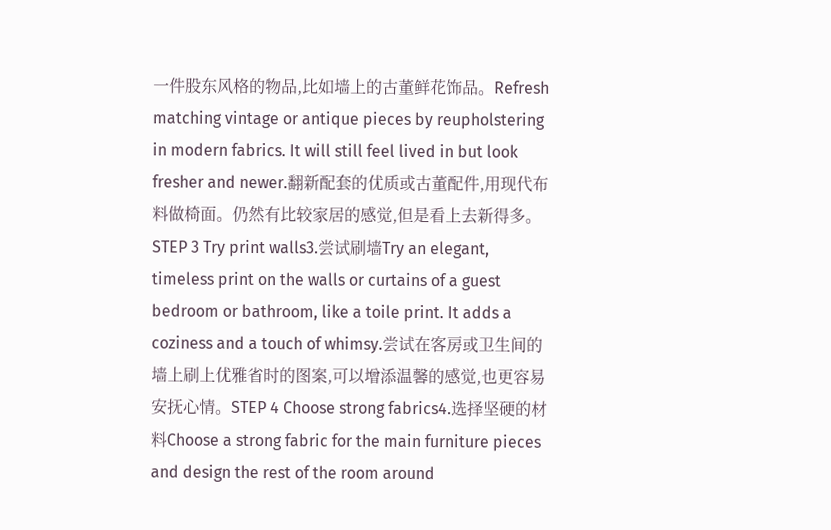一件股东风格的物品,比如墙上的古董鲜花饰品。Refresh matching vintage or antique pieces by reupholstering in modern fabrics. It will still feel lived in but look fresher and newer.翻新配套的优质或古董配件,用现代布料做椅面。仍然有比较家居的感觉,但是看上去新得多。STEP 3 Try print walls3.尝试刷墙Try an elegant, timeless print on the walls or curtains of a guest bedroom or bathroom, like a toile print. It adds a coziness and a touch of whimsy.尝试在客房或卫生间的墙上刷上优雅省时的图案,可以增添温馨的感觉,也更容易安抚心情。STEP 4 Choose strong fabrics4.选择坚硬的材料Choose a strong fabric for the main furniture pieces and design the rest of the room around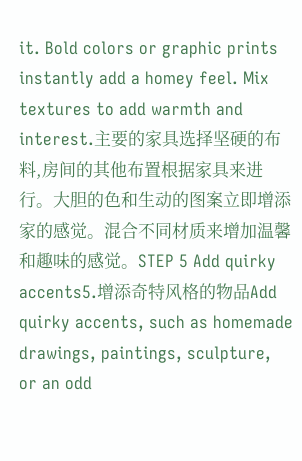it. Bold colors or graphic prints instantly add a homey feel. Mix textures to add warmth and interest.主要的家具选择坚硬的布料,房间的其他布置根据家具来进行。大胆的色和生动的图案立即增添家的感觉。混合不同材质来增加温馨和趣味的感觉。STEP 5 Add quirky accents5.增添奇特风格的物品Add quirky accents, such as homemade drawings, paintings, sculpture, or an odd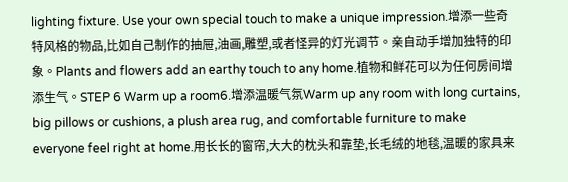lighting fixture. Use your own special touch to make a unique impression.增添一些奇特风格的物品,比如自己制作的抽屉,油画,雕塑,或者怪异的灯光调节。亲自动手增加独特的印象。Plants and flowers add an earthy touch to any home.植物和鲜花可以为任何房间增添生气。STEP 6 Warm up a room6.增添温暖气氛Warm up any room with long curtains, big pillows or cushions, a plush area rug, and comfortable furniture to make everyone feel right at home.用长长的窗帘,大大的枕头和靠垫,长毛绒的地毯,温暖的家具来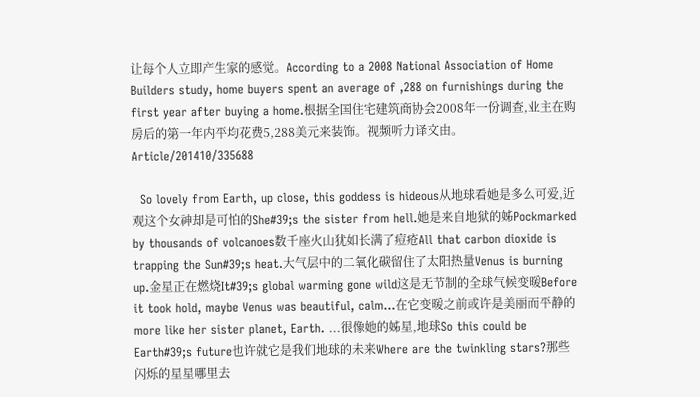让每个人立即产生家的感觉。According to a 2008 National Association of Home Builders study, home buyers spent an average of ,288 on furnishings during the first year after buying a home.根据全国住宅建筑商协会2008年一份调查,业主在购房后的第一年内平均花费5,288美元来装饰。视频听力译文由。 Article/201410/335688

  So lovely from Earth, up close, this goddess is hideous从地球看她是多么可爱,近观这个女神却是可怕的She#39;s the sister from hell.她是来自地狱的姊Pockmarked by thousands of volcanoes数千座火山犹如长满了痘疮All that carbon dioxide is trapping the Sun#39;s heat.大气层中的二氧化碳留住了太阳热量Venus is burning up.金星正在燃烧It#39;s global warming gone wild这是无节制的全球气候变暖Before it took hold, maybe Venus was beautiful, calm...在它变暖之前或许是美丽而平静的more like her sister planet, Earth. ...很像她的姊星,地球So this could be Earth#39;s future也许就它是我们地球的未来Where are the twinkling stars?那些闪烁的星星哪里去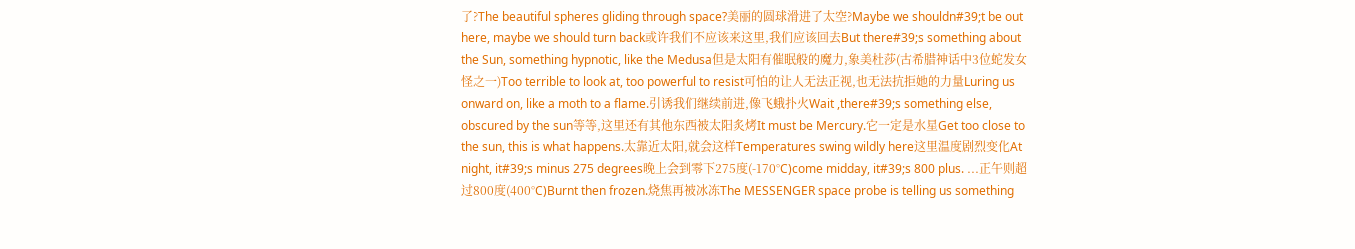了?The beautiful spheres gliding through space?美丽的圆球滑进了太空?Maybe we shouldn#39;t be out here, maybe we should turn back或许我们不应该来这里,我们应该回去But there#39;s something about the Sun, something hypnotic, like the Medusa但是太阳有催眠般的魔力,象美杜莎(古希腊神话中3位蛇发女怪之一)Too terrible to look at, too powerful to resist可怕的让人无法正视,也无法抗拒她的力量Luring us onward on, like a moth to a flame.引诱我们继续前进,像飞蛾扑火Wait ,there#39;s something else, obscured by the sun等等,这里还有其他东西被太阳炙烤It must be Mercury.它一定是水星Get too close to the sun, this is what happens.太靠近太阳,就会这样Temperatures swing wildly here这里温度剧烈变化At night, it#39;s minus 275 degrees晚上会到零下275度(-170°C)come midday, it#39;s 800 plus. ...正午则超过800度(400°C)Burnt then frozen.烧焦再被冰冻The MESSENGER space probe is telling us something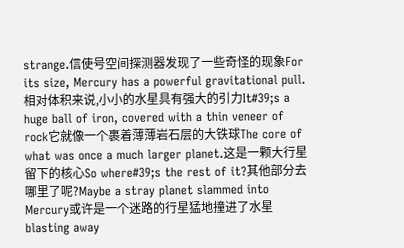strange.信使号空间探测器发现了一些奇怪的现象For its size, Mercury has a powerful gravitational pull.相对体积来说,小小的水星具有强大的引力It#39;s a huge ball of iron, covered with a thin veneer of rock它就像一个裹着薄薄岩石层的大铁球The core of what was once a much larger planet.这是一颗大行星留下的核心So where#39;s the rest of it?其他部分去哪里了呢?Maybe a stray planet slammed into Mercury或许是一个迷路的行星猛地撞进了水星blasting away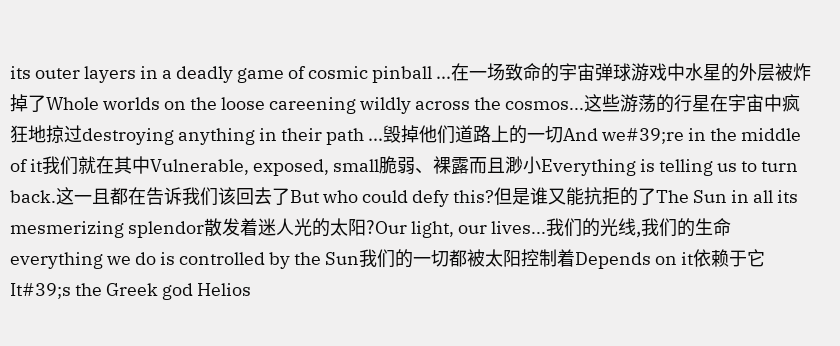its outer layers in a deadly game of cosmic pinball ...在一场致命的宇宙弹球游戏中水星的外层被炸掉了Whole worlds on the loose careening wildly across the cosmos...这些游荡的行星在宇宙中疯狂地掠过destroying anything in their path ...毁掉他们道路上的一切And we#39;re in the middle of it我们就在其中Vulnerable, exposed, small脆弱、裸露而且渺小Everything is telling us to turn back.这一且都在告诉我们该回去了But who could defy this?但是谁又能抗拒的了The Sun in all its mesmerizing splendor散发着迷人光的太阳?Our light, our lives...我们的光线,我们的生命everything we do is controlled by the Sun我们的一切都被太阳控制着Depends on it依赖于它It#39;s the Greek god Helios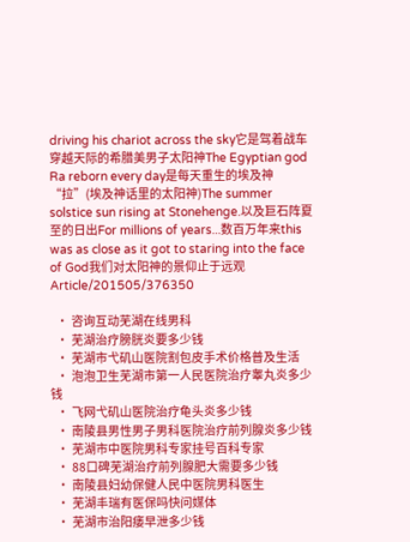driving his chariot across the sky它是驾着战车穿越天际的希腊美男子太阳神The Egyptian god Ra reborn every day是每天重生的埃及神“拉”(埃及神话里的太阳神)The summer solstice sun rising at Stonehenge.以及巨石阵夏至的日出For millions of years...数百万年来this was as close as it got to staring into the face of God我们对太阳神的景仰止于远观 Article/201505/376350

  • 咨询互动芜湖在线男科
  • 芜湖治疗膀胱炎要多少钱
  • 芜湖市弋矶山医院割包皮手术价格普及生活
  • 泡泡卫生芜湖市第一人民医院治疗睾丸炎多少钱
  • 飞网弋矶山医院治疗龟头炎多少钱
  • 南陵县男性男子男科医院治疗前列腺炎多少钱
  • 芜湖市中医院男科专家挂号百科专家
  • 88口碑芜湖治疗前列腺肥大需要多少钱
  • 南陵县妇幼保健人民中医院男科医生
  • 芜湖丰瑞有医保吗快问媒体
  • 芜湖市治阳痿早泄多少钱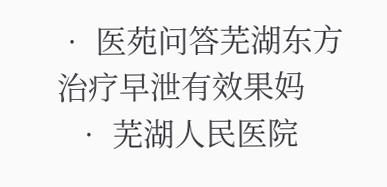• 医苑问答芜湖东方治疗早泄有效果妈
  • 芜湖人民医院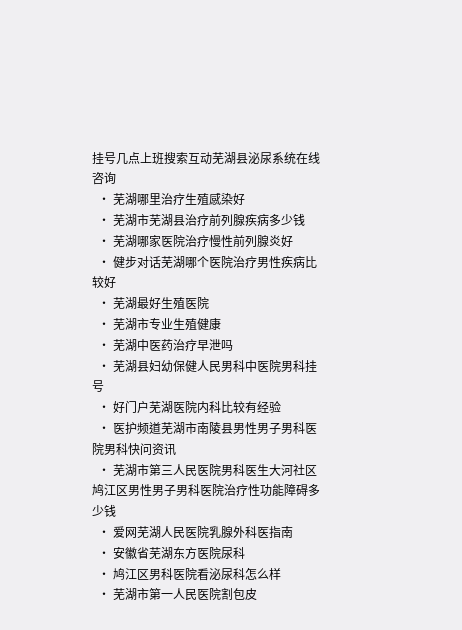挂号几点上班搜索互动芜湖县泌尿系统在线咨询
  • 芜湖哪里治疗生殖感染好
  • 芜湖市芜湖县治疗前列腺疾病多少钱
  • 芜湖哪家医院治疗慢性前列腺炎好
  • 健步对话芜湖哪个医院治疗男性疾病比较好
  • 芜湖最好生殖医院
  • 芜湖市专业生殖健康
  • 芜湖中医药治疗早泄吗
  • 芜湖县妇幼保健人民男科中医院男科挂号
  • 好门户芜湖医院内科比较有经验
  • 医护频道芜湖市南陵县男性男子男科医院男科快问资讯
  • 芜湖市第三人民医院男科医生大河社区鸠江区男性男子男科医院治疗性功能障碍多少钱
  • 爱网芜湖人民医院乳腺外科医指南
  • 安徽省芜湖东方医院尿科
  • 鸠江区男科医院看泌尿科怎么样
  • 芜湖市第一人民医院割包皮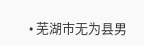• 芜湖市无为县男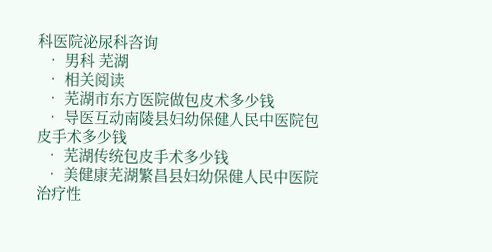科医院泌尿科咨询
  • 男科 芜湖
  • 相关阅读
  • 芜湖市东方医院做包皮术多少钱
  • 导医互动南陵县妇幼保健人民中医院包皮手术多少钱
  • 芜湖传统包皮手术多少钱
  • 美健康芜湖繁昌县妇幼保健人民中医院治疗性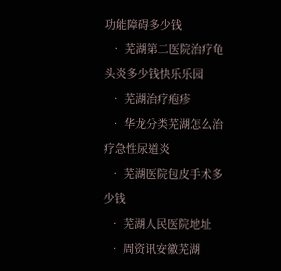功能障碍多少钱
  • 芜湖第二医院治疗龟头炎多少钱快乐乐园
  • 芜湖治疗疱疹
  • 华龙分类芜湖怎么治疗急性尿道炎
  • 芜湖医院包皮手术多少钱
  • 芜湖人民医院地址
  • 周资讯安徽芜湖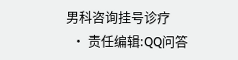男科咨询挂号诊疗
  • 责任编辑:QQ问答